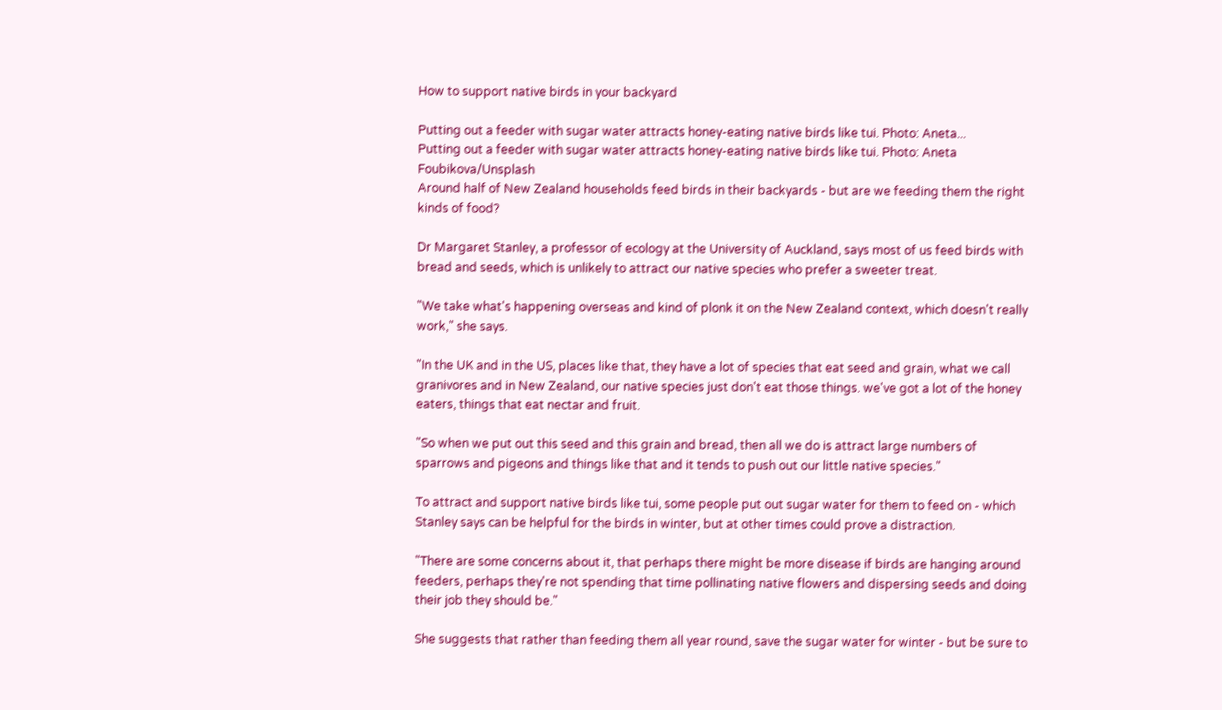How to support native birds in your backyard

Putting out a feeder with sugar water attracts honey-eating native birds like tui. Photo: Aneta...
Putting out a feeder with sugar water attracts honey-eating native birds like tui. Photo: Aneta Foubikova/Unsplash
Around half of New Zealand households feed birds in their backyards - but are we feeding them the right kinds of food?

Dr Margaret Stanley, a professor of ecology at the University of Auckland, says most of us feed birds with bread and seeds, which is unlikely to attract our native species who prefer a sweeter treat.

"We take what's happening overseas and kind of plonk it on the New Zealand context, which doesn't really work," she says.

"In the UK and in the US, places like that, they have a lot of species that eat seed and grain, what we call granivores and in New Zealand, our native species just don't eat those things. we've got a lot of the honey eaters, things that eat nectar and fruit.

"So when we put out this seed and this grain and bread, then all we do is attract large numbers of sparrows and pigeons and things like that and it tends to push out our little native species."

To attract and support native birds like tui, some people put out sugar water for them to feed on - which Stanley says can be helpful for the birds in winter, but at other times could prove a distraction.

"There are some concerns about it, that perhaps there might be more disease if birds are hanging around feeders, perhaps they're not spending that time pollinating native flowers and dispersing seeds and doing their job they should be."

She suggests that rather than feeding them all year round, save the sugar water for winter - but be sure to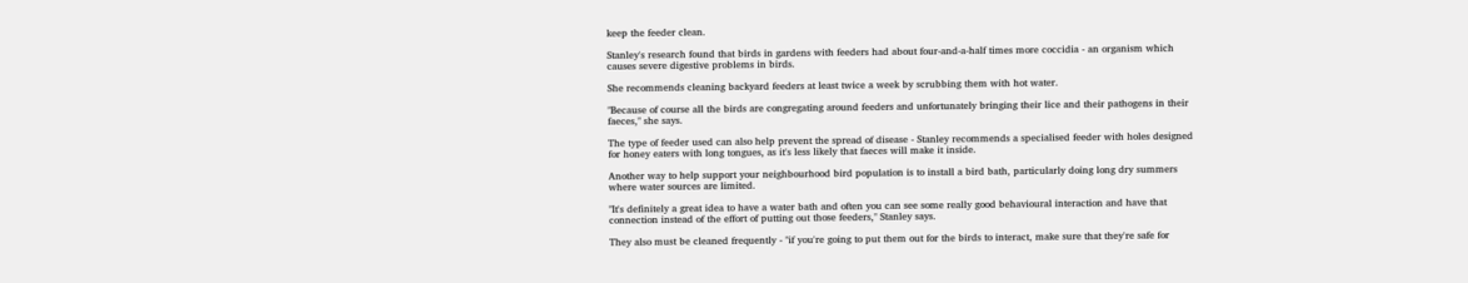keep the feeder clean.

Stanley's research found that birds in gardens with feeders had about four-and-a-half times more coccidia - an organism which causes severe digestive problems in birds.

She recommends cleaning backyard feeders at least twice a week by scrubbing them with hot water.

"Because of course all the birds are congregating around feeders and unfortunately bringing their lice and their pathogens in their faeces," she says.

The type of feeder used can also help prevent the spread of disease - Stanley recommends a specialised feeder with holes designed for honey eaters with long tongues, as it's less likely that faeces will make it inside.

Another way to help support your neighbourhood bird population is to install a bird bath, particularly doing long dry summers where water sources are limited.

"It's definitely a great idea to have a water bath and often you can see some really good behavioural interaction and have that connection instead of the effort of putting out those feeders," Stanley says.

They also must be cleaned frequently - "if you're going to put them out for the birds to interact, make sure that they're safe for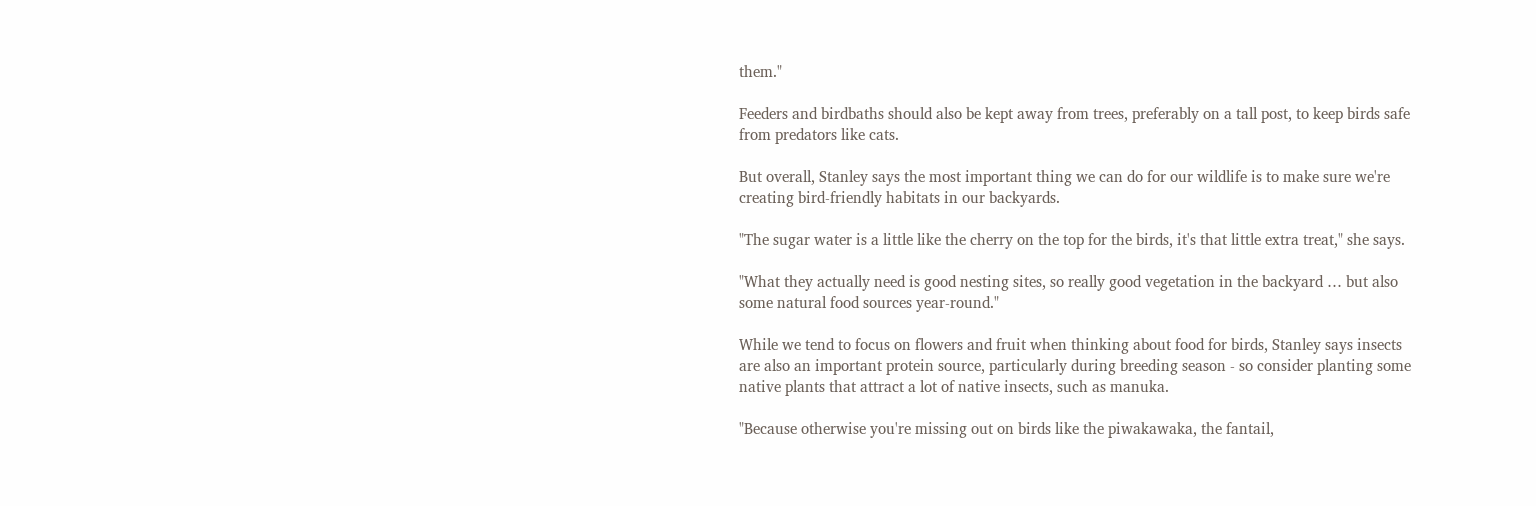them."

Feeders and birdbaths should also be kept away from trees, preferably on a tall post, to keep birds safe from predators like cats.

But overall, Stanley says the most important thing we can do for our wildlife is to make sure we're creating bird-friendly habitats in our backyards.

"The sugar water is a little like the cherry on the top for the birds, it's that little extra treat," she says.

"What they actually need is good nesting sites, so really good vegetation in the backyard … but also some natural food sources year-round."

While we tend to focus on flowers and fruit when thinking about food for birds, Stanley says insects are also an important protein source, particularly during breeding season - so consider planting some native plants that attract a lot of native insects, such as manuka.

"Because otherwise you're missing out on birds like the piwakawaka, the fantail,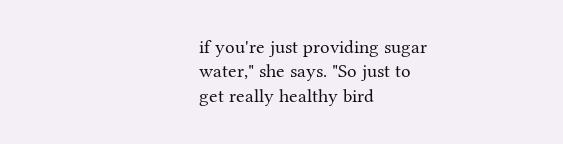if you're just providing sugar water," she says. "So just to get really healthy bird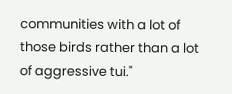communities with a lot of those birds rather than a lot of aggressive tui."